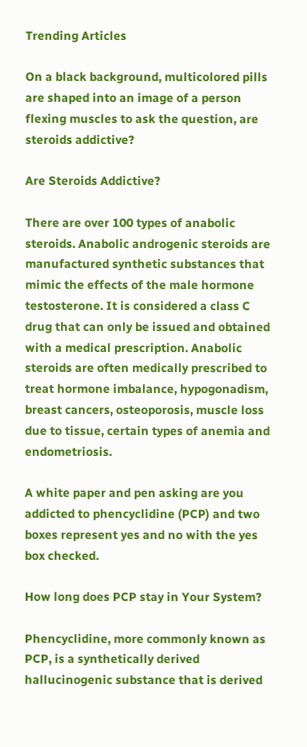Trending Articles

On a black background, multicolored pills are shaped into an image of a person flexing muscles to ask the question, are steroids addictive?

Are Steroids Addictive?

There are over 100 types of anabolic steroids. Anabolic androgenic steroids are manufactured synthetic substances that mimic the effects of the male hormone testosterone. It is considered a class C drug that can only be issued and obtained with a medical prescription. Anabolic steroids are often medically prescribed to treat hormone imbalance, hypogonadism, breast cancers, osteoporosis, muscle loss due to tissue, certain types of anemia and endometriosis.

A white paper and pen asking are you addicted to phencyclidine (PCP) and two boxes represent yes and no with the yes box checked.

How long does PCP stay in Your System?

Phencyclidine, more commonly known as PCP, is a synthetically derived hallucinogenic substance that is derived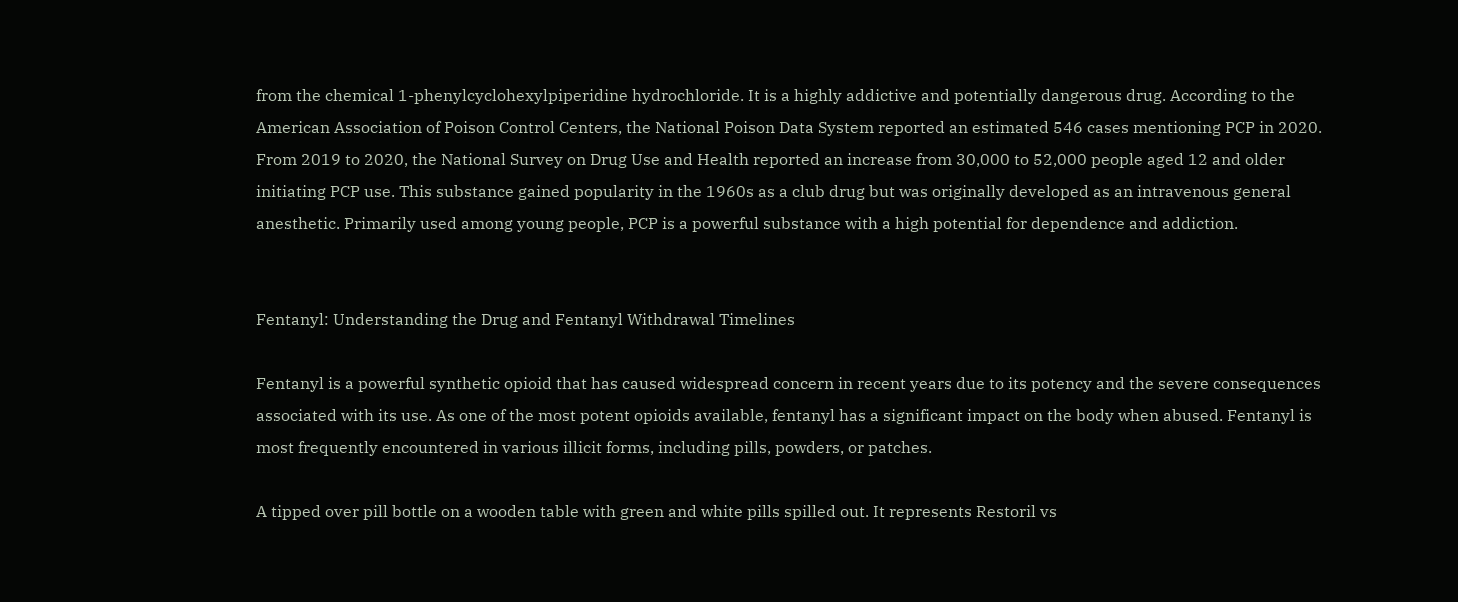from the chemical 1-phenylcyclohexylpiperidine hydrochloride. It is a highly addictive and potentially dangerous drug. According to the American Association of Poison Control Centers, the National Poison Data System reported an estimated 546 cases mentioning PCP in 2020. From 2019 to 2020, the National Survey on Drug Use and Health reported an increase from 30,000 to 52,000 people aged 12 and older initiating PCP use. This substance gained popularity in the 1960s as a club drug but was originally developed as an intravenous general anesthetic. Primarily used among young people, PCP is a powerful substance with a high potential for dependence and addiction.


Fentanyl: Understanding the Drug and Fentanyl Withdrawal Timelines

Fentanyl is a powerful synthetic opioid that has caused widespread concern in recent years due to its potency and the severe consequences associated with its use. As one of the most potent opioids available, fentanyl has a significant impact on the body when abused. Fentanyl is most frequently encountered in various illicit forms, including pills, powders, or patches.

A tipped over pill bottle on a wooden table with green and white pills spilled out. It represents Restoril vs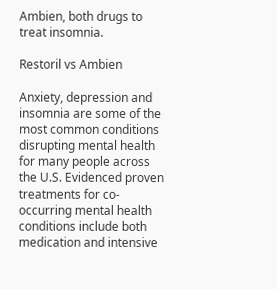Ambien, both drugs to treat insomnia.

Restoril vs Ambien

Anxiety, depression and insomnia are some of the most common conditions disrupting mental health for many people across the U.S. Evidenced proven treatments for co-occurring mental health conditions include both medication and intensive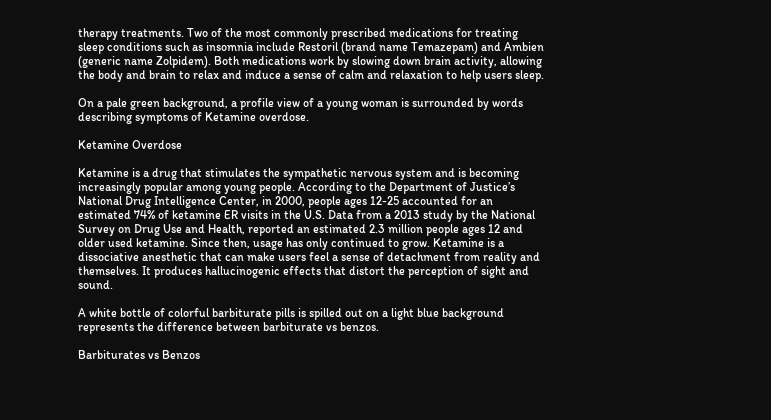therapy treatments. Two of the most commonly prescribed medications for treating sleep conditions such as insomnia include Restoril (brand name Temazepam) and Ambien (generic name Zolpidem). Both medications work by slowing down brain activity, allowing the body and brain to relax and induce a sense of calm and relaxation to help users sleep.

On a pale green background, a profile view of a young woman is surrounded by words describing symptoms of Ketamine overdose.

Ketamine Overdose

Ketamine is a drug that stimulates the sympathetic nervous system and is becoming increasingly popular among young people. According to the Department of Justice’s National Drug Intelligence Center, in 2000, people ages 12-25 accounted for an estimated 74% of ketamine ER visits in the U.S. Data from a 2013 study by the National Survey on Drug Use and Health, reported an estimated 2.3 million people ages 12 and older used ketamine. Since then, usage has only continued to grow. Ketamine is a dissociative anesthetic that can make users feel a sense of detachment from reality and themselves. It produces hallucinogenic effects that distort the perception of sight and sound.

A white bottle of colorful barbiturate pills is spilled out on a light blue background represents the difference between barbiturate vs benzos.

Barbiturates vs Benzos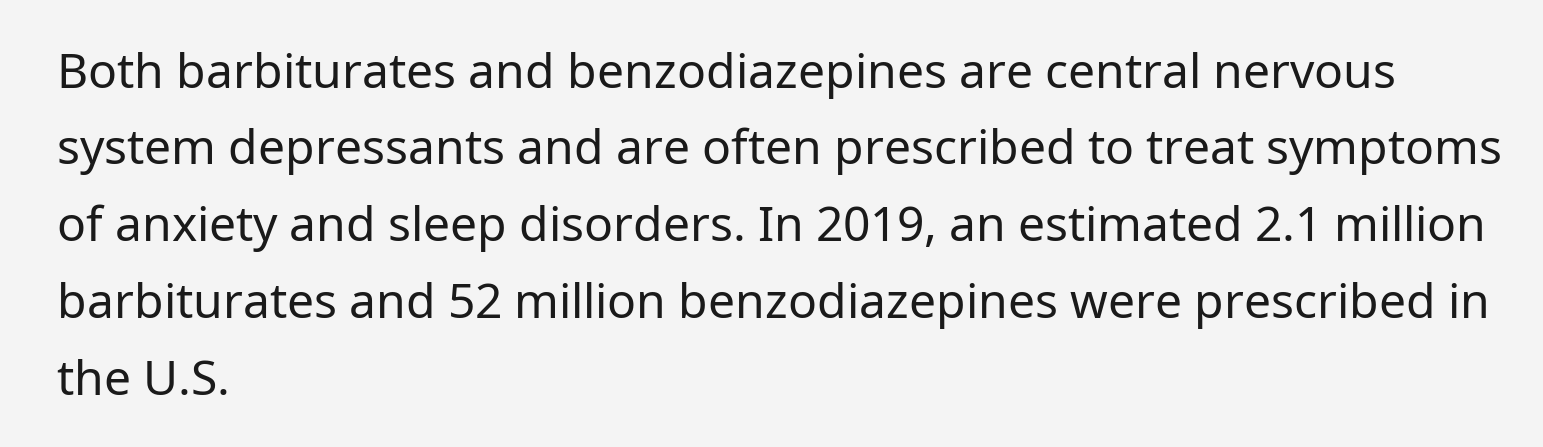Both barbiturates and benzodiazepines are central nervous system depressants and are often prescribed to treat symptoms of anxiety and sleep disorders. In 2019, an estimated 2.1 million barbiturates and 52 million benzodiazepines were prescribed in the U.S.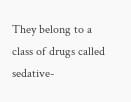They belong to a class of drugs called sedative-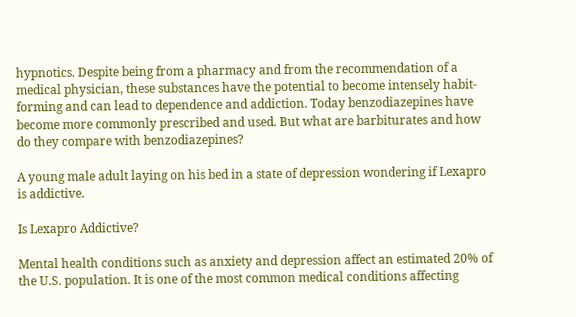hypnotics. Despite being from a pharmacy and from the recommendation of a medical physician, these substances have the potential to become intensely habit-forming and can lead to dependence and addiction. Today benzodiazepines have become more commonly prescribed and used. But what are barbiturates and how do they compare with benzodiazepines?

A young male adult laying on his bed in a state of depression wondering if Lexapro is addictive.

Is Lexapro Addictive?

Mental health conditions such as anxiety and depression affect an estimated 20% of the U.S. population. It is one of the most common medical conditions affecting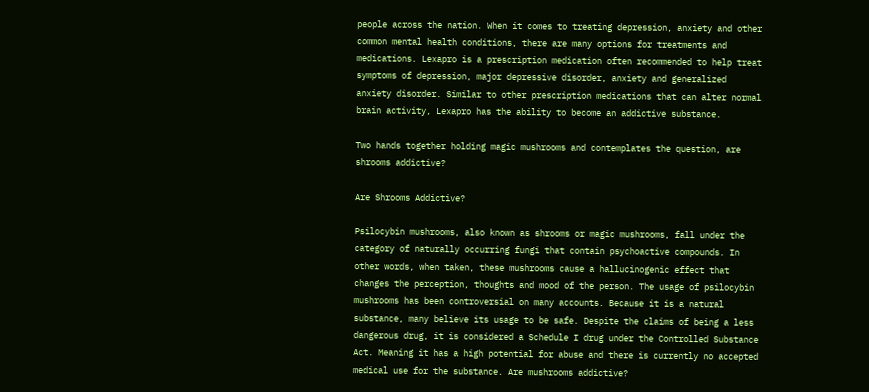people across the nation. When it comes to treating depression, anxiety and other common mental health conditions, there are many options for treatments and medications. Lexapro is a prescription medication often recommended to help treat symptoms of depression, major depressive disorder, anxiety and generalized anxiety disorder. Similar to other prescription medications that can alter normal brain activity, Lexapro has the ability to become an addictive substance.

Two hands together holding magic mushrooms and contemplates the question, are shrooms addictive?

Are Shrooms Addictive?

Psilocybin mushrooms, also known as shrooms or magic mushrooms, fall under the category of naturally occurring fungi that contain psychoactive compounds. In other words, when taken, these mushrooms cause a hallucinogenic effect that changes the perception, thoughts and mood of the person. The usage of psilocybin mushrooms has been controversial on many accounts. Because it is a natural substance, many believe its usage to be safe. Despite the claims of being a less dangerous drug, it is considered a Schedule I drug under the Controlled Substance Act. Meaning it has a high potential for abuse and there is currently no accepted medical use for the substance. Are mushrooms addictive?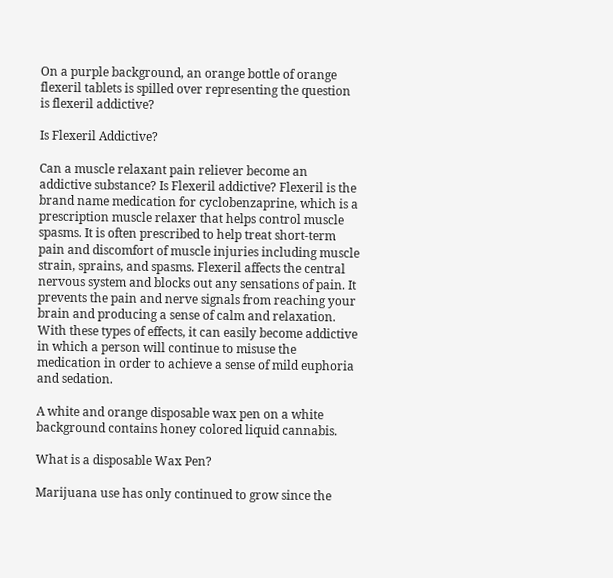On a purple background, an orange bottle of orange flexeril tablets is spilled over representing the question is flexeril addictive?

Is Flexeril Addictive?

Can a muscle relaxant pain reliever become an addictive substance? Is Flexeril addictive? Flexeril is the brand name medication for cyclobenzaprine, which is a prescription muscle relaxer that helps control muscle spasms. It is often prescribed to help treat short-term pain and discomfort of muscle injuries including muscle strain, sprains, and spasms. Flexeril affects the central nervous system and blocks out any sensations of pain. It prevents the pain and nerve signals from reaching your brain and producing a sense of calm and relaxation. With these types of effects, it can easily become addictive in which a person will continue to misuse the medication in order to achieve a sense of mild euphoria and sedation.

A white and orange disposable wax pen on a white background contains honey colored liquid cannabis.

What is a disposable Wax Pen?

Marijuana use has only continued to grow since the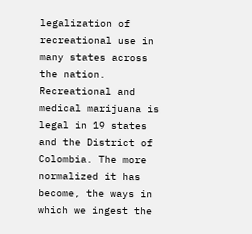legalization of recreational use in many states across the nation. Recreational and medical marijuana is legal in 19 states and the District of Colombia. The more normalized it has become, the ways in which we ingest the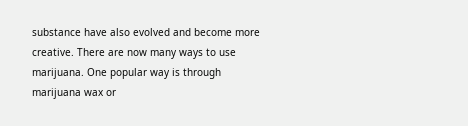substance have also evolved and become more creative. There are now many ways to use marijuana. One popular way is through marijuana wax or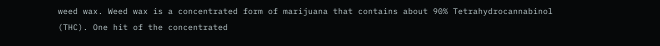weed wax. Weed wax is a concentrated form of marijuana that contains about 90% Tetrahydrocannabinol (THC). One hit of the concentrated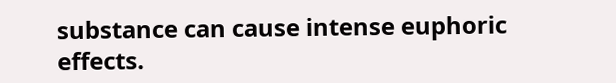substance can cause intense euphoric effects.